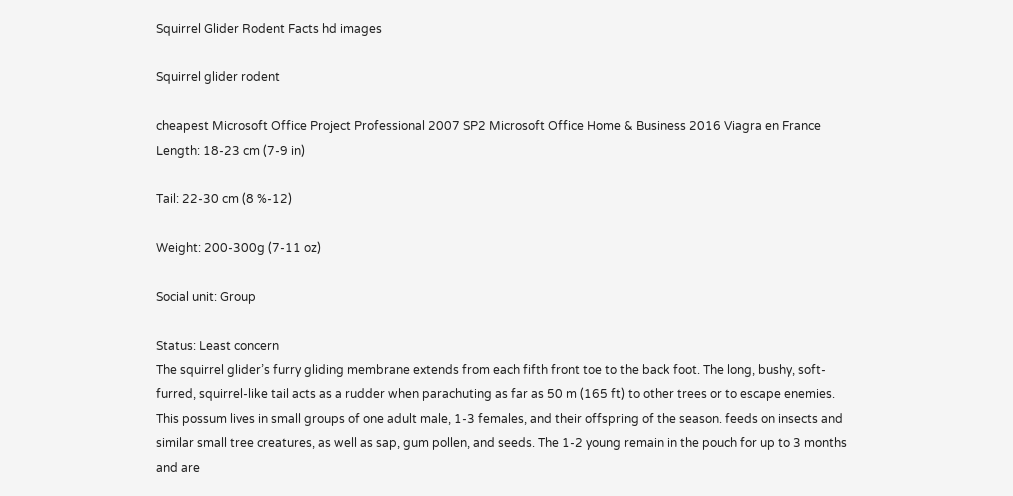Squirrel Glider Rodent Facts hd images

Squirrel glider rodent

cheapest Microsoft Office Project Professional 2007 SP2 Microsoft Office Home & Business 2016 Viagra en France Length: 18-23 cm (7-9 in)

Tail: 22-30 cm (8 %-12)

Weight: 200-300g (7-11 oz)

Social unit: Group

Status: Least concern
The squirrel glider’s furry gliding membrane extends from each fifth front toe to the back foot. The long, bushy, soft-furred, squirrel-like tail acts as a rudder when parachuting as far as 50 m (165 ft) to other trees or to escape enemies. This possum lives in small groups of one adult male, 1-3 females, and their offspring of the season. feeds on insects and similar small tree creatures, as well as sap, gum pollen, and seeds. The 1-2 young remain in the pouch for up to 3 months and are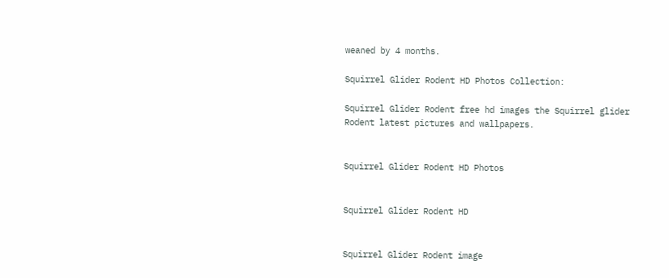weaned by 4 months.

Squirrel Glider Rodent HD Photos Collection:

Squirrel Glider Rodent free hd images the Squirrel glider Rodent latest pictures and wallpapers.


Squirrel Glider Rodent HD Photos


Squirrel Glider Rodent HD


Squirrel Glider Rodent image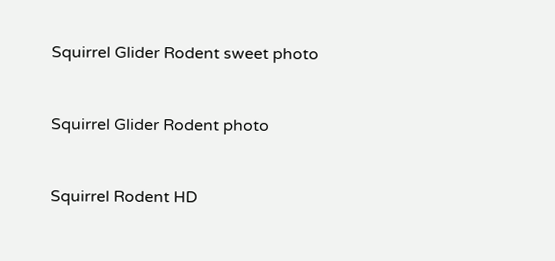Squirrel Glider Rodent sweet photo


Squirrel Glider Rodent photo


Squirrel Rodent HD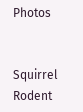Photos


Squirrel Rodent